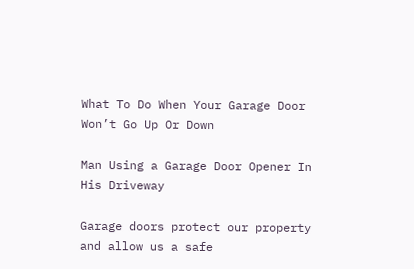What To Do When Your Garage Door Won’t Go Up Or Down

Man Using a Garage Door Opener In His Driveway

Garage doors protect our property and allow us a safe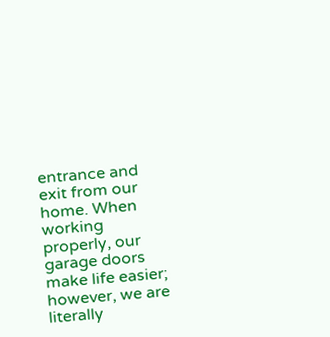entrance and exit from our home. When working properly, our garage doors make life easier; however, we are literally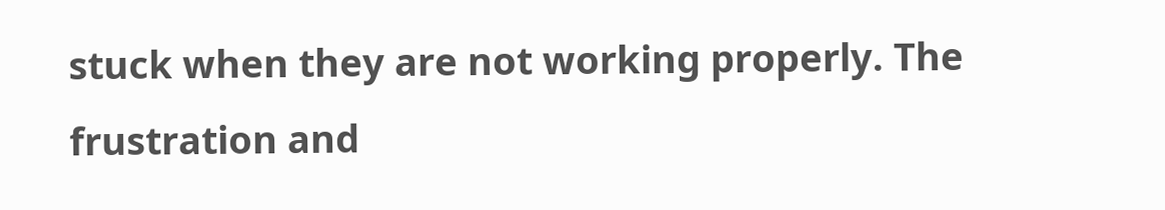stuck when they are not working properly. The frustration and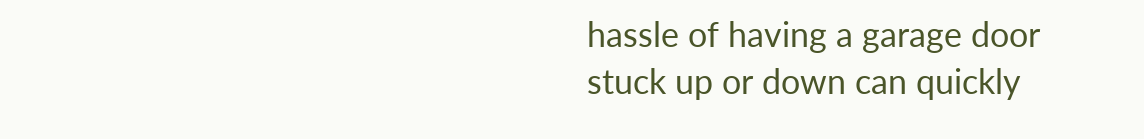hassle of having a garage door stuck up or down can quickly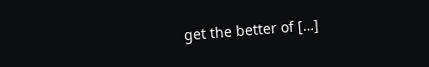get the better of […]